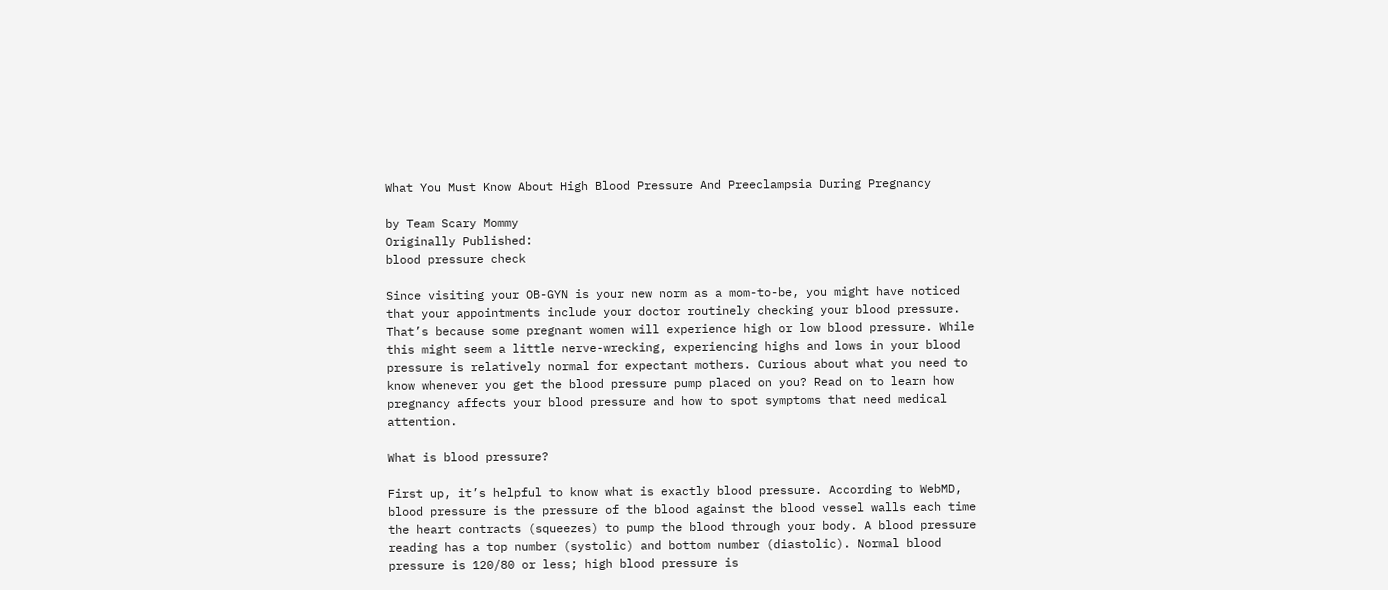What You Must Know About High Blood Pressure And Preeclampsia During Pregnancy

by Team Scary Mommy
Originally Published:
blood pressure check

Since visiting your OB-GYN is your new norm as a mom-to-be, you might have noticed that your appointments include your doctor routinely checking your blood pressure. That’s because some pregnant women will experience high or low blood pressure. While this might seem a little nerve-wrecking, experiencing highs and lows in your blood pressure is relatively normal for expectant mothers. Curious about what you need to know whenever you get the blood pressure pump placed on you? Read on to learn how pregnancy affects your blood pressure and how to spot symptoms that need medical attention.

What is blood pressure?

First up, it’s helpful to know what is exactly blood pressure. According to WebMD, blood pressure is the pressure of the blood against the blood vessel walls each time the heart contracts (squeezes) to pump the blood through your body. A blood pressure reading has a top number (systolic) and bottom number (diastolic). Normal blood pressure is 120/80 or less; high blood pressure is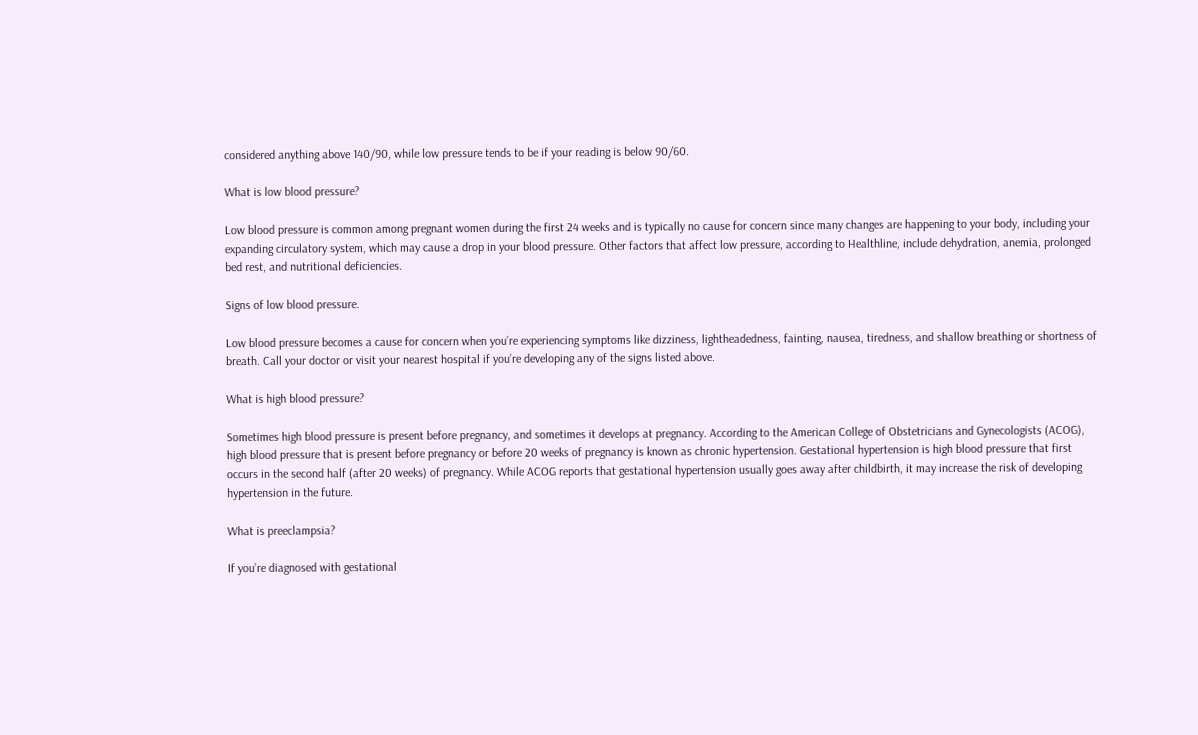considered anything above 140/90, while low pressure tends to be if your reading is below 90/60.

What is low blood pressure?

Low blood pressure is common among pregnant women during the first 24 weeks and is typically no cause for concern since many changes are happening to your body, including your expanding circulatory system, which may cause a drop in your blood pressure. Other factors that affect low pressure, according to Healthline, include dehydration, anemia, prolonged bed rest, and nutritional deficiencies.

Signs of low blood pressure.

Low blood pressure becomes a cause for concern when you’re experiencing symptoms like dizziness, lightheadedness, fainting, nausea, tiredness, and shallow breathing or shortness of breath. Call your doctor or visit your nearest hospital if you’re developing any of the signs listed above.

What is high blood pressure?

Sometimes high blood pressure is present before pregnancy, and sometimes it develops at pregnancy. According to the American College of Obstetricians and Gynecologists (ACOG), high blood pressure that is present before pregnancy or before 20 weeks of pregnancy is known as chronic hypertension. Gestational hypertension is high blood pressure that first occurs in the second half (after 20 weeks) of pregnancy. While ACOG reports that gestational hypertension usually goes away after childbirth, it may increase the risk of developing hypertension in the future.

What is preeclampsia?

If you’re diagnosed with gestational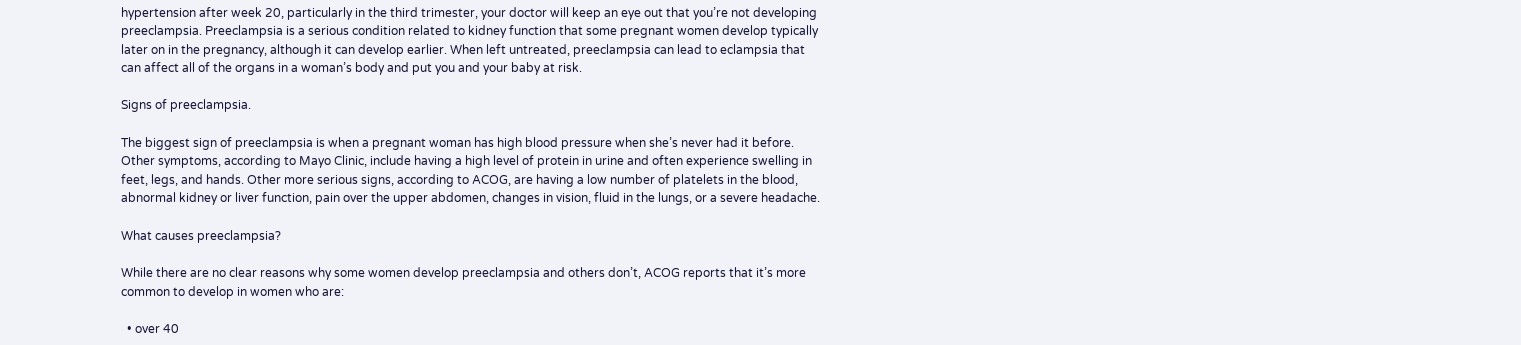hypertension after week 20, particularly in the third trimester, your doctor will keep an eye out that you’re not developing preeclampsia. Preeclampsia is a serious condition related to kidney function that some pregnant women develop typically later on in the pregnancy, although it can develop earlier. When left untreated, preeclampsia can lead to eclampsia that can affect all of the organs in a woman’s body and put you and your baby at risk.

Signs of preeclampsia.

The biggest sign of preeclampsia is when a pregnant woman has high blood pressure when she’s never had it before. Other symptoms, according to Mayo Clinic, include having a high level of protein in urine and often experience swelling in feet, legs, and hands. Other more serious signs, according to ACOG, are having a low number of platelets in the blood, abnormal kidney or liver function, pain over the upper abdomen, changes in vision, fluid in the lungs, or a severe headache.

What causes preeclampsia?

While there are no clear reasons why some women develop preeclampsia and others don’t, ACOG reports that it’s more common to develop in women who are:

  • over 40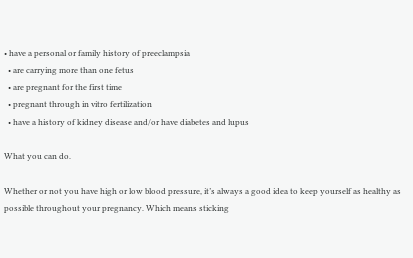• have a personal or family history of preeclampsia
  • are carrying more than one fetus
  • are pregnant for the first time
  • pregnant through in vitro fertilization
  • have a history of kidney disease and/or have diabetes and lupus

What you can do.

Whether or not you have high or low blood pressure, it’s always a good idea to keep yourself as healthy as possible throughout your pregnancy. Which means sticking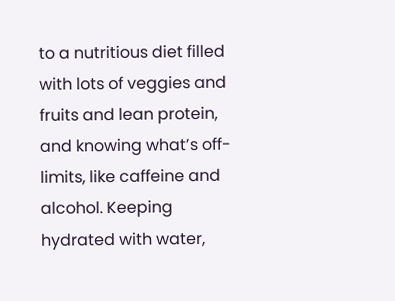to a nutritious diet filled with lots of veggies and fruits and lean protein, and knowing what’s off-limits, like caffeine and alcohol. Keeping hydrated with water,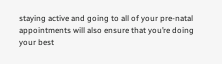staying active and going to all of your pre-natal appointments will also ensure that you’re doing your best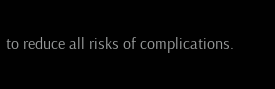to reduce all risks of complications.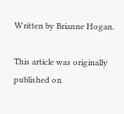Written by Brianne Hogan.

This article was originally published on